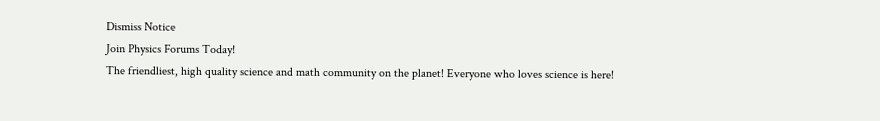Dismiss Notice
Join Physics Forums Today!
The friendliest, high quality science and math community on the planet! Everyone who loves science is here!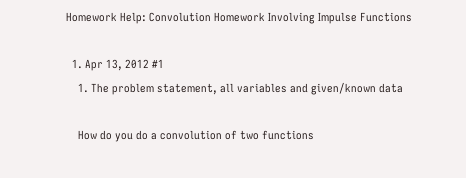Homework Help: Convolution Homework Involving Impulse Functions

  1. Apr 13, 2012 #1
    1. The problem statement, all variables and given/known data

    How do you do a convolution of two functions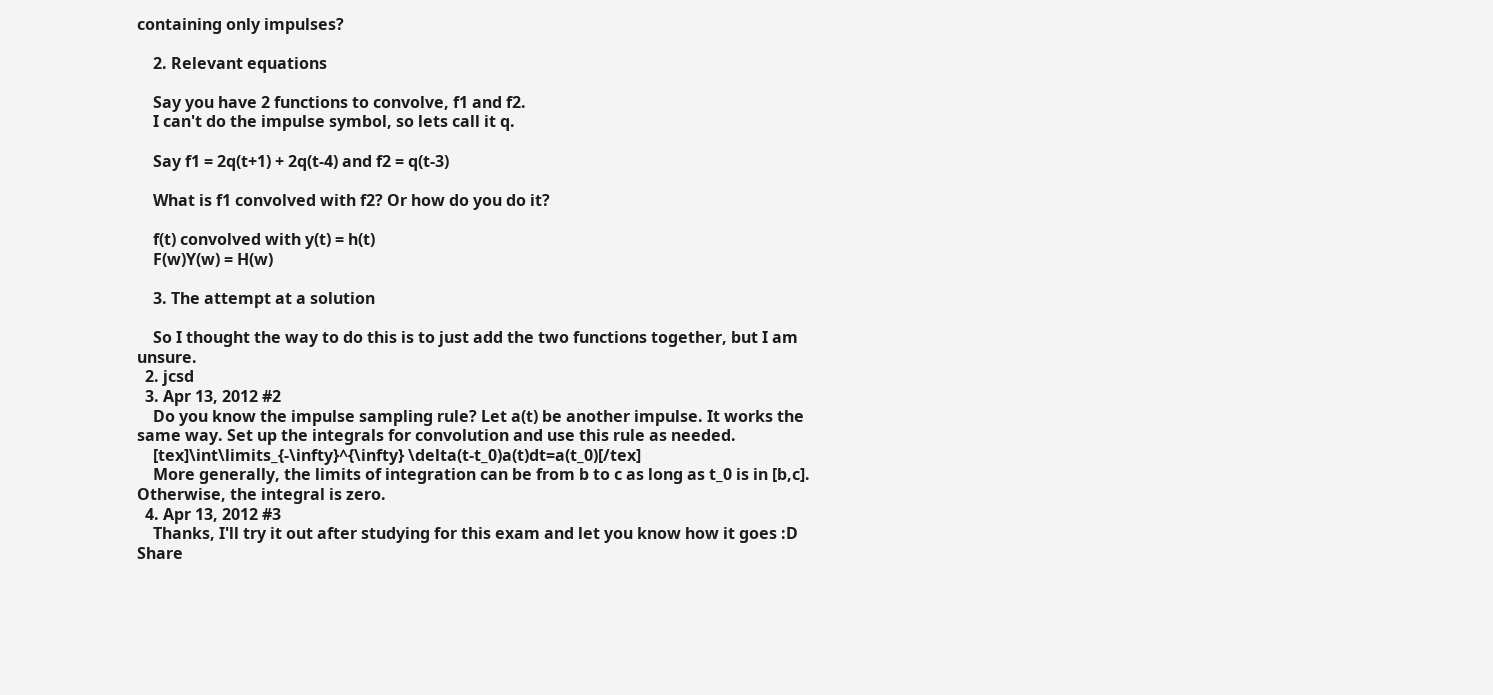containing only impulses?

    2. Relevant equations

    Say you have 2 functions to convolve, f1 and f2.
    I can't do the impulse symbol, so lets call it q.

    Say f1 = 2q(t+1) + 2q(t-4) and f2 = q(t-3)

    What is f1 convolved with f2? Or how do you do it?

    f(t) convolved with y(t) = h(t)
    F(w)Y(w) = H(w)

    3. The attempt at a solution

    So I thought the way to do this is to just add the two functions together, but I am unsure.
  2. jcsd
  3. Apr 13, 2012 #2
    Do you know the impulse sampling rule? Let a(t) be another impulse. It works the same way. Set up the integrals for convolution and use this rule as needed.
    [tex]\int\limits_{-\infty}^{\infty} \delta(t-t_0)a(t)dt=a(t_0)[/tex]
    More generally, the limits of integration can be from b to c as long as t_0 is in [b,c]. Otherwise, the integral is zero.
  4. Apr 13, 2012 #3
    Thanks, I'll try it out after studying for this exam and let you know how it goes :D
Share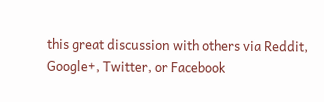this great discussion with others via Reddit, Google+, Twitter, or Facebook